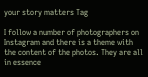your story matters Tag

I follow a number of photographers on Instagram and there is a theme with the content of the photos. They are all in essence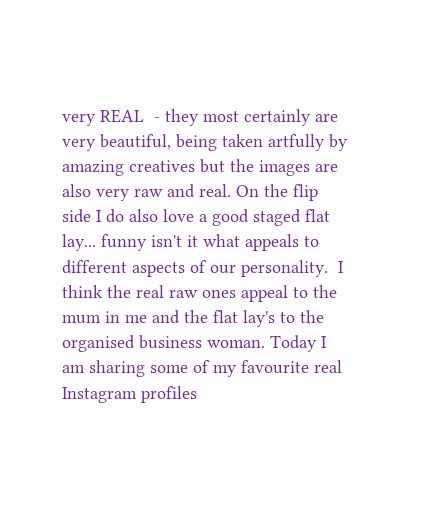very REAL  - they most certainly are very beautiful, being taken artfully by amazing creatives but the images are also very raw and real. On the flip side I do also love a good staged flat lay... funny isn't it what appeals to different aspects of our personality.  I think the real raw ones appeal to the mum in me and the flat lay's to the organised business woman. Today I am sharing some of my favourite real Instagram profiles